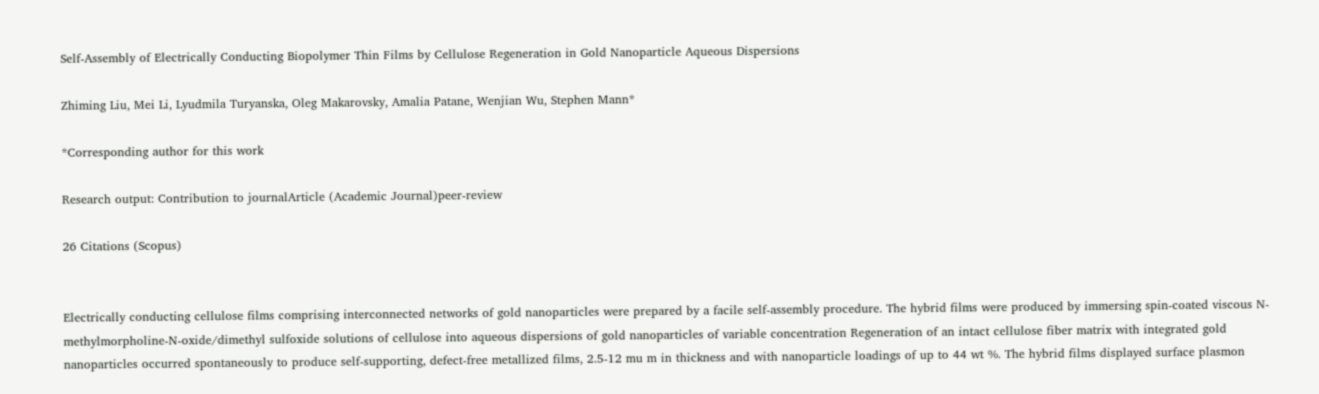Self-Assembly of Electrically Conducting Biopolymer Thin Films by Cellulose Regeneration in Gold Nanoparticle Aqueous Dispersions

Zhiming Liu, Mei Li, Lyudmila Turyanska, Oleg Makarovsky, Amalia Patane, Wenjian Wu, Stephen Mann*

*Corresponding author for this work

Research output: Contribution to journalArticle (Academic Journal)peer-review

26 Citations (Scopus)


Electrically conducting cellulose films comprising interconnected networks of gold nanoparticles were prepared by a facile self-assembly procedure. The hybrid films were produced by immersing spin-coated viscous N-methylmorpholine-N-oxide/dimethyl sulfoxide solutions of cellulose into aqueous dispersions of gold nanoparticles of variable concentration Regeneration of an intact cellulose fiber matrix with integrated gold nanoparticles occurred spontaneously to produce self-supporting, defect-free metallized films, 2.5-12 mu m in thickness and with nanoparticle loadings of up to 44 wt %. The hybrid films displayed surface plasmon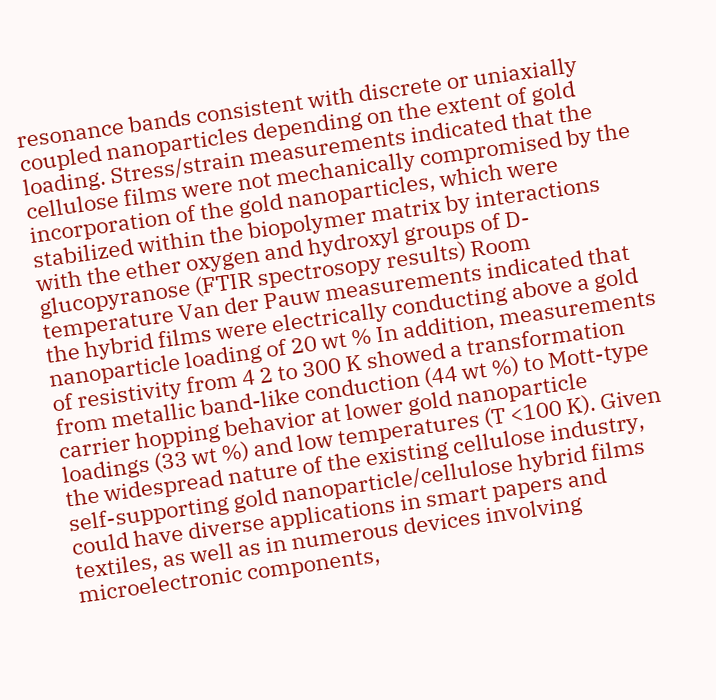resonance bands consistent with discrete or uniaxially coupled nanoparticles depending on the extent of gold loading. Stress/strain measurements indicated that the cellulose films were not mechanically compromised by the incorporation of the gold nanoparticles, which were stabilized within the biopolymer matrix by interactions with the ether oxygen and hydroxyl groups of D-glucopyranose (FTIR spectrosopy results) Room temperature Van der Pauw measurements indicated that the hybrid films were electrically conducting above a gold nanoparticle loading of 20 wt % In addition, measurements of resistivity from 4 2 to 300 K showed a transformation from metallic band-like conduction (44 wt %) to Mott-type carrier hopping behavior at lower gold nanoparticle loadings (33 wt %) and low temperatures (T <100 K). Given the widespread nature of the existing cellulose industry, self-supporting gold nanoparticle/cellulose hybrid films could have diverse applications in smart papers and textiles, as well as in numerous devices involving microelectronic components,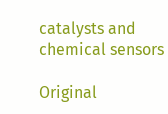catalysts and chemical sensors

Original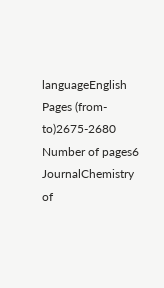languageEnglish
Pages (from-to)2675-2680
Number of pages6
JournalChemistry of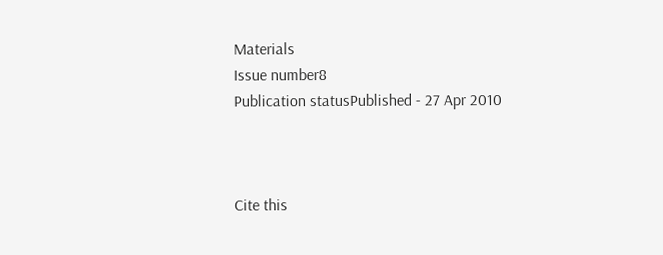Materials
Issue number8
Publication statusPublished - 27 Apr 2010



Cite this